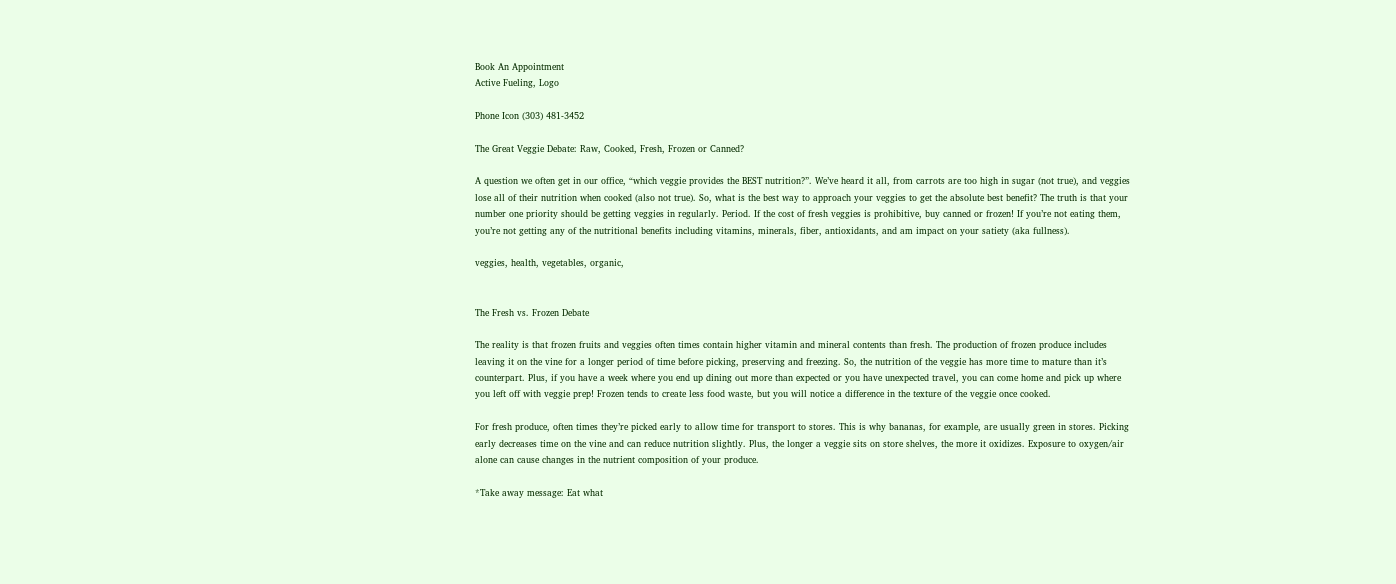Book An Appointment
Active Fueling, Logo

Phone Icon (303) 481-3452

The Great Veggie Debate: Raw, Cooked, Fresh, Frozen or Canned?

A question we often get in our office, “which veggie provides the BEST nutrition?”. We’ve heard it all, from carrots are too high in sugar (not true), and veggies lose all of their nutrition when cooked (also not true). So, what is the best way to approach your veggies to get the absolute best benefit? The truth is that your number one priority should be getting veggies in regularly. Period. If the cost of fresh veggies is prohibitive, buy canned or frozen! If you’re not eating them, you’re not getting any of the nutritional benefits including vitamins, minerals, fiber, antioxidants, and am impact on your satiety (aka fullness).

veggies, health, vegetables, organic,


The Fresh vs. Frozen Debate

The reality is that frozen fruits and veggies often times contain higher vitamin and mineral contents than fresh. The production of frozen produce includes leaving it on the vine for a longer period of time before picking, preserving and freezing. So, the nutrition of the veggie has more time to mature than it’s counterpart. Plus, if you have a week where you end up dining out more than expected or you have unexpected travel, you can come home and pick up where you left off with veggie prep! Frozen tends to create less food waste, but you will notice a difference in the texture of the veggie once cooked.

For fresh produce, often times they’re picked early to allow time for transport to stores. This is why bananas, for example, are usually green in stores. Picking early decreases time on the vine and can reduce nutrition slightly. Plus, the longer a veggie sits on store shelves, the more it oxidizes. Exposure to oxygen/air alone can cause changes in the nutrient composition of your produce.

*Take away message: Eat what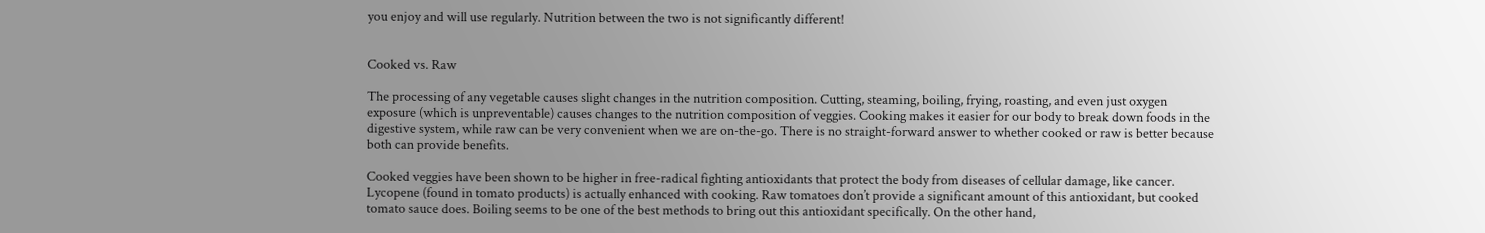you enjoy and will use regularly. Nutrition between the two is not significantly different!


Cooked vs. Raw

The processing of any vegetable causes slight changes in the nutrition composition. Cutting, steaming, boiling, frying, roasting, and even just oxygen exposure (which is unpreventable) causes changes to the nutrition composition of veggies. Cooking makes it easier for our body to break down foods in the digestive system, while raw can be very convenient when we are on-the-go. There is no straight-forward answer to whether cooked or raw is better because both can provide benefits.

Cooked veggies have been shown to be higher in free-radical fighting antioxidants that protect the body from diseases of cellular damage, like cancer. Lycopene (found in tomato products) is actually enhanced with cooking. Raw tomatoes don’t provide a significant amount of this antioxidant, but cooked tomato sauce does. Boiling seems to be one of the best methods to bring out this antioxidant specifically. On the other hand,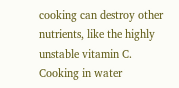cooking can destroy other nutrients, like the highly unstable vitamin C. Cooking in water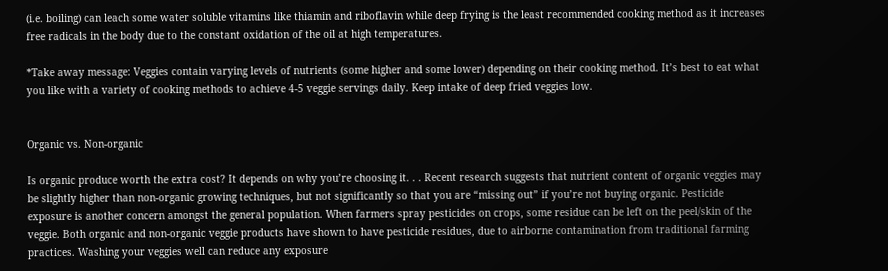(i.e. boiling) can leach some water soluble vitamins like thiamin and riboflavin while deep frying is the least recommended cooking method as it increases free radicals in the body due to the constant oxidation of the oil at high temperatures.

*Take away message: Veggies contain varying levels of nutrients (some higher and some lower) depending on their cooking method. It’s best to eat what you like with a variety of cooking methods to achieve 4-5 veggie servings daily. Keep intake of deep fried veggies low.


Organic vs. Non-organic

Is organic produce worth the extra cost? It depends on why you’re choosing it. . . Recent research suggests that nutrient content of organic veggies may be slightly higher than non-organic growing techniques, but not significantly so that you are “missing out” if you’re not buying organic. Pesticide exposure is another concern amongst the general population. When farmers spray pesticides on crops, some residue can be left on the peel/skin of the veggie. Both organic and non-organic veggie products have shown to have pesticide residues, due to airborne contamination from traditional farming practices. Washing your veggies well can reduce any exposure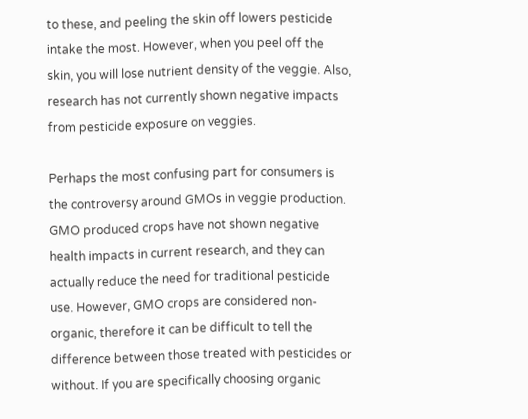to these, and peeling the skin off lowers pesticide intake the most. However, when you peel off the skin, you will lose nutrient density of the veggie. Also, research has not currently shown negative impacts from pesticide exposure on veggies.

Perhaps the most confusing part for consumers is the controversy around GMOs in veggie production. GMO produced crops have not shown negative health impacts in current research, and they can actually reduce the need for traditional pesticide use. However, GMO crops are considered non-organic, therefore it can be difficult to tell the difference between those treated with pesticides or without. If you are specifically choosing organic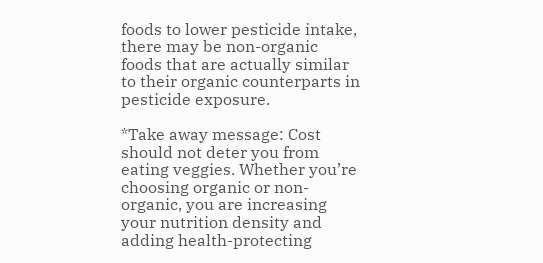foods to lower pesticide intake, there may be non-organic foods that are actually similar to their organic counterparts in pesticide exposure.

*Take away message: Cost should not deter you from eating veggies. Whether you’re choosing organic or non-organic, you are increasing your nutrition density and adding health-protecting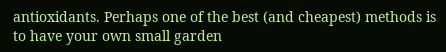antioxidants. Perhaps one of the best (and cheapest) methods is to have your own small garden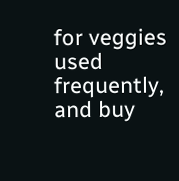for veggies used frequently, and buy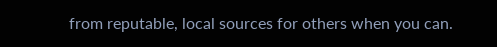from reputable, local sources for others when you can.